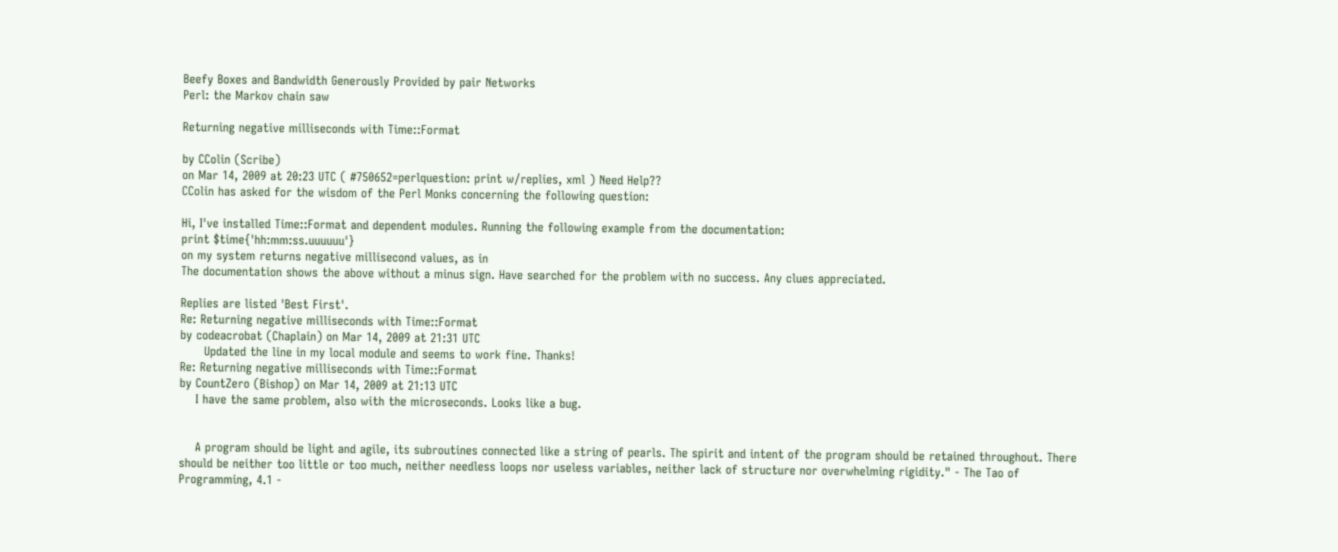Beefy Boxes and Bandwidth Generously Provided by pair Networks
Perl: the Markov chain saw

Returning negative milliseconds with Time::Format

by CColin (Scribe)
on Mar 14, 2009 at 20:23 UTC ( #750652=perlquestion: print w/replies, xml ) Need Help??
CColin has asked for the wisdom of the Perl Monks concerning the following question:

Hi, I've installed Time::Format and dependent modules. Running the following example from the documentation:
print $time{'hh:mm:ss.uuuuuu'}
on my system returns negative millisecond values, as in
The documentation shows the above without a minus sign. Have searched for the problem with no success. Any clues appreciated.

Replies are listed 'Best First'.
Re: Returning negative milliseconds with Time::Format
by codeacrobat (Chaplain) on Mar 14, 2009 at 21:31 UTC
      Updated the line in my local module and seems to work fine. Thanks!
Re: Returning negative milliseconds with Time::Format
by CountZero (Bishop) on Mar 14, 2009 at 21:13 UTC
    I have the same problem, also with the microseconds. Looks like a bug.


    A program should be light and agile, its subroutines connected like a string of pearls. The spirit and intent of the program should be retained throughout. There should be neither too little or too much, neither needless loops nor useless variables, neither lack of structure nor overwhelming rigidity." - The Tao of Programming, 4.1 -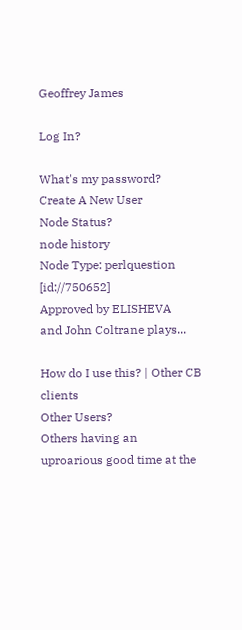Geoffrey James

Log In?

What's my password?
Create A New User
Node Status?
node history
Node Type: perlquestion [id://750652]
Approved by ELISHEVA
and John Coltrane plays...

How do I use this? | Other CB clients
Other Users?
Others having an uproarious good time at the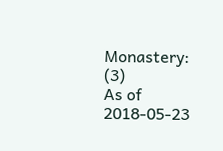Monastery: (3)
As of 2018-05-23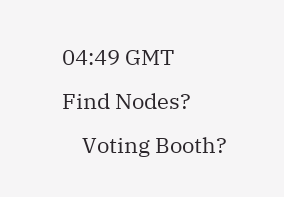04:49 GMT
Find Nodes?
    Voting Booth?